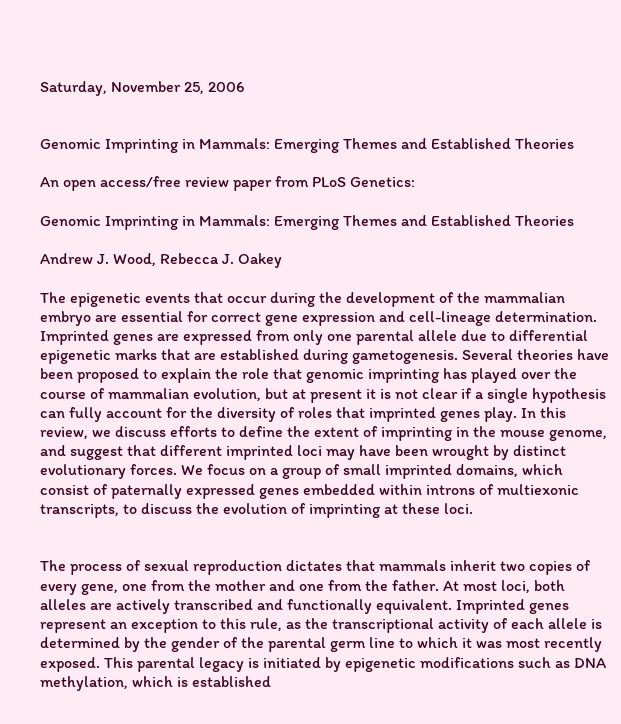Saturday, November 25, 2006


Genomic Imprinting in Mammals: Emerging Themes and Established Theories

An open access/free review paper from PLoS Genetics:

Genomic Imprinting in Mammals: Emerging Themes and Established Theories

Andrew J. Wood, Rebecca J. Oakey

The epigenetic events that occur during the development of the mammalian embryo are essential for correct gene expression and cell-lineage determination. Imprinted genes are expressed from only one parental allele due to differential epigenetic marks that are established during gametogenesis. Several theories have been proposed to explain the role that genomic imprinting has played over the course of mammalian evolution, but at present it is not clear if a single hypothesis can fully account for the diversity of roles that imprinted genes play. In this review, we discuss efforts to define the extent of imprinting in the mouse genome, and suggest that different imprinted loci may have been wrought by distinct evolutionary forces. We focus on a group of small imprinted domains, which consist of paternally expressed genes embedded within introns of multiexonic transcripts, to discuss the evolution of imprinting at these loci.


The process of sexual reproduction dictates that mammals inherit two copies of every gene, one from the mother and one from the father. At most loci, both alleles are actively transcribed and functionally equivalent. Imprinted genes represent an exception to this rule, as the transcriptional activity of each allele is determined by the gender of the parental germ line to which it was most recently exposed. This parental legacy is initiated by epigenetic modifications such as DNA methylation, which is established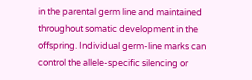in the parental germ line and maintained throughout somatic development in the offspring. Individual germ-line marks can control the allele-specific silencing or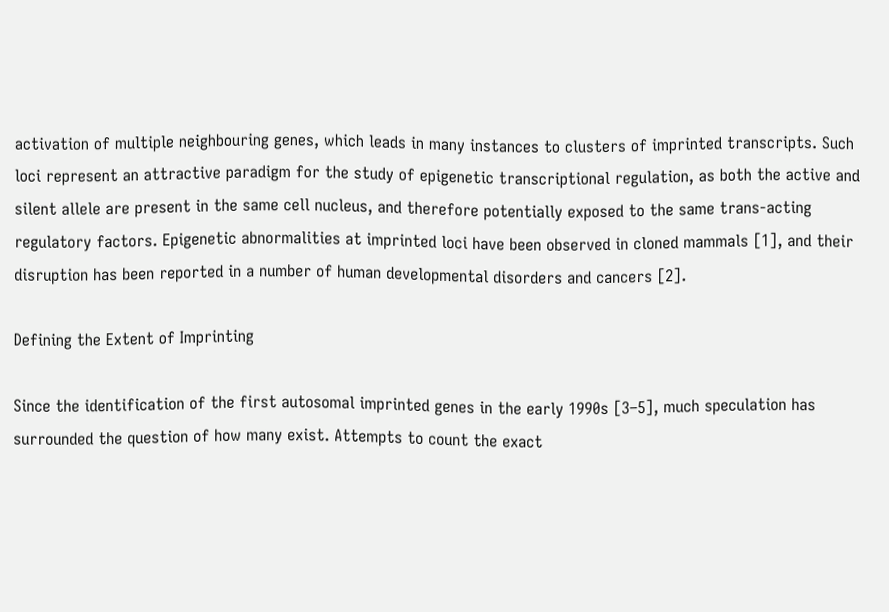activation of multiple neighbouring genes, which leads in many instances to clusters of imprinted transcripts. Such loci represent an attractive paradigm for the study of epigenetic transcriptional regulation, as both the active and silent allele are present in the same cell nucleus, and therefore potentially exposed to the same trans-acting regulatory factors. Epigenetic abnormalities at imprinted loci have been observed in cloned mammals [1], and their disruption has been reported in a number of human developmental disorders and cancers [2].

Defining the Extent of Imprinting

Since the identification of the first autosomal imprinted genes in the early 1990s [3–5], much speculation has surrounded the question of how many exist. Attempts to count the exact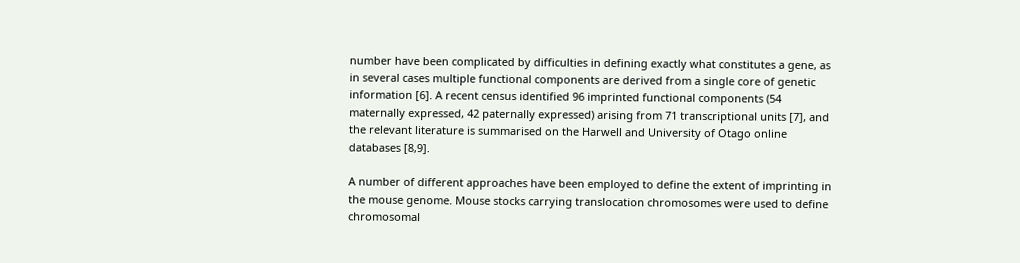number have been complicated by difficulties in defining exactly what constitutes a gene, as in several cases multiple functional components are derived from a single core of genetic information [6]. A recent census identified 96 imprinted functional components (54 maternally expressed, 42 paternally expressed) arising from 71 transcriptional units [7], and the relevant literature is summarised on the Harwell and University of Otago online databases [8,9].

A number of different approaches have been employed to define the extent of imprinting in the mouse genome. Mouse stocks carrying translocation chromosomes were used to define chromosomal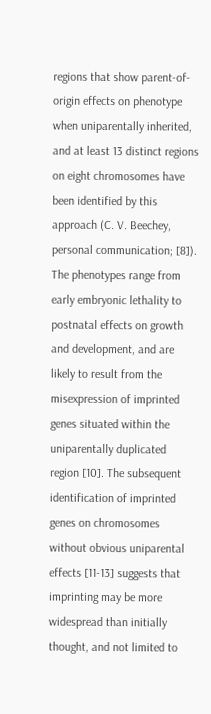regions that show parent-of-origin effects on phenotype when uniparentally inherited, and at least 13 distinct regions on eight chromosomes have been identified by this approach (C. V. Beechey, personal communication; [8]). The phenotypes range from early embryonic lethality to postnatal effects on growth and development, and are likely to result from the misexpression of imprinted genes situated within the uniparentally duplicated region [10]. The subsequent identification of imprinted genes on chromosomes without obvious uniparental effects [11-13] suggests that imprinting may be more widespread than initially thought, and not limited to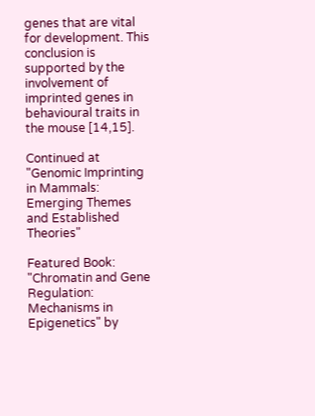genes that are vital for development. This conclusion is supported by the involvement of imprinted genes in behavioural traits in the mouse [14,15].

Continued at "Genomic Imprinting in Mammals: Emerging Themes and Established Theories"

Featured Book: "Chromatin and Gene Regulation: Mechanisms in Epigenetics" by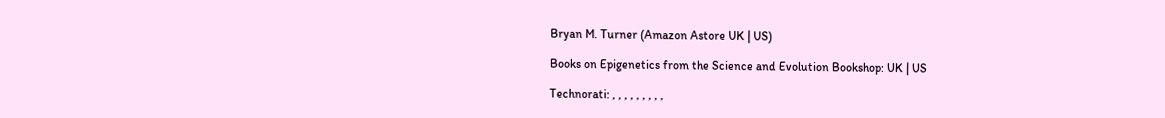Bryan M. Turner (Amazon Astore UK | US)

Books on Epigenetics from the Science and Evolution Bookshop: UK | US

Technorati: , , , , , , , , ,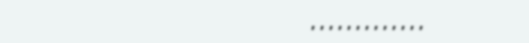, , , , , , , , , , , , ,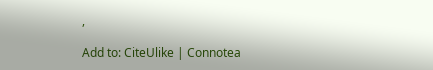,

Add to: CiteUlike | Connotea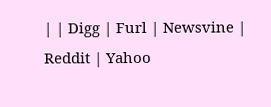| | Digg | Furl | Newsvine | Reddit | Yahoo